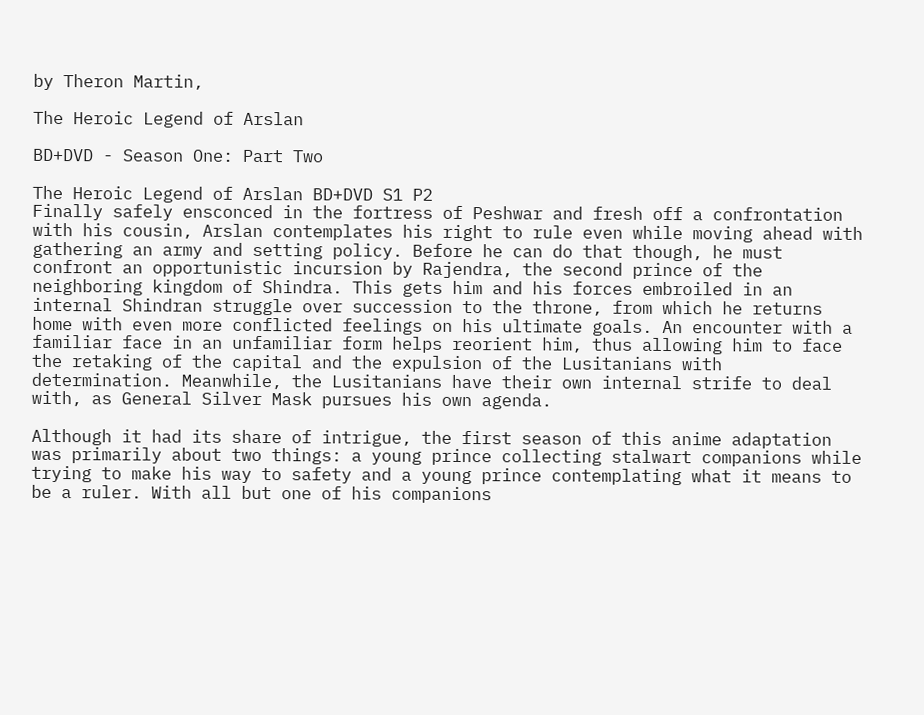by Theron Martin,

The Heroic Legend of Arslan

BD+DVD - Season One: Part Two

The Heroic Legend of Arslan BD+DVD S1 P2
Finally safely ensconced in the fortress of Peshwar and fresh off a confrontation with his cousin, Arslan contemplates his right to rule even while moving ahead with gathering an army and setting policy. Before he can do that though, he must confront an opportunistic incursion by Rajendra, the second prince of the neighboring kingdom of Shindra. This gets him and his forces embroiled in an internal Shindran struggle over succession to the throne, from which he returns home with even more conflicted feelings on his ultimate goals. An encounter with a familiar face in an unfamiliar form helps reorient him, thus allowing him to face the retaking of the capital and the expulsion of the Lusitanians with determination. Meanwhile, the Lusitanians have their own internal strife to deal with, as General Silver Mask pursues his own agenda.

Although it had its share of intrigue, the first season of this anime adaptation was primarily about two things: a young prince collecting stalwart companions while trying to make his way to safety and a young prince contemplating what it means to be a ruler. With all but one of his companions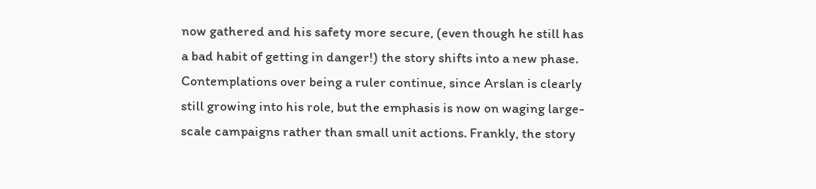now gathered and his safety more secure, (even though he still has a bad habit of getting in danger!) the story shifts into a new phase. Contemplations over being a ruler continue, since Arslan is clearly still growing into his role, but the emphasis is now on waging large-scale campaigns rather than small unit actions. Frankly, the story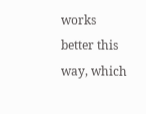works better this way, which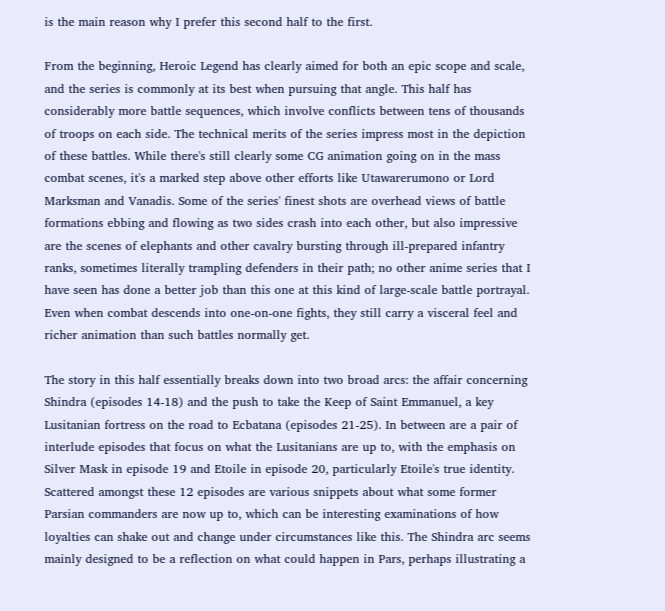is the main reason why I prefer this second half to the first.

From the beginning, Heroic Legend has clearly aimed for both an epic scope and scale, and the series is commonly at its best when pursuing that angle. This half has considerably more battle sequences, which involve conflicts between tens of thousands of troops on each side. The technical merits of the series impress most in the depiction of these battles. While there's still clearly some CG animation going on in the mass combat scenes, it's a marked step above other efforts like Utawarerumono or Lord Marksman and Vanadis. Some of the series' finest shots are overhead views of battle formations ebbing and flowing as two sides crash into each other, but also impressive are the scenes of elephants and other cavalry bursting through ill-prepared infantry ranks, sometimes literally trampling defenders in their path; no other anime series that I have seen has done a better job than this one at this kind of large-scale battle portrayal. Even when combat descends into one-on-one fights, they still carry a visceral feel and richer animation than such battles normally get.

The story in this half essentially breaks down into two broad arcs: the affair concerning Shindra (episodes 14-18) and the push to take the Keep of Saint Emmanuel, a key Lusitanian fortress on the road to Ecbatana (episodes 21-25). In between are a pair of interlude episodes that focus on what the Lusitanians are up to, with the emphasis on Silver Mask in episode 19 and Etoile in episode 20, particularly Etoile's true identity. Scattered amongst these 12 episodes are various snippets about what some former Parsian commanders are now up to, which can be interesting examinations of how loyalties can shake out and change under circumstances like this. The Shindra arc seems mainly designed to be a reflection on what could happen in Pars, perhaps illustrating a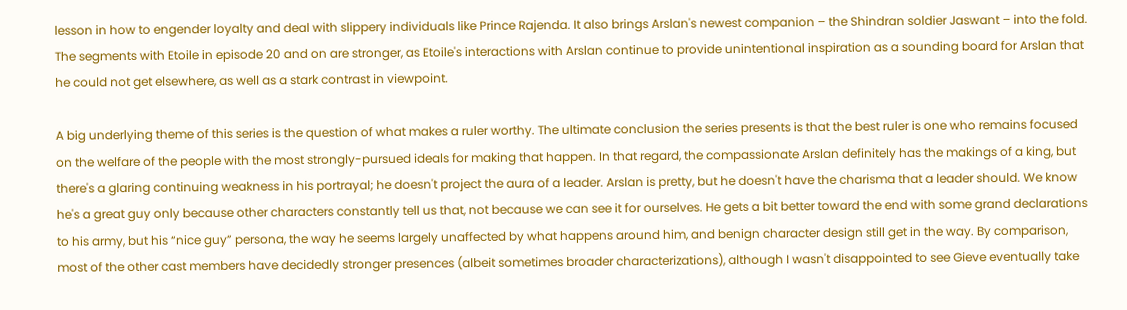lesson in how to engender loyalty and deal with slippery individuals like Prince Rajenda. It also brings Arslan's newest companion – the Shindran soldier Jaswant – into the fold. The segments with Etoile in episode 20 and on are stronger, as Etoile's interactions with Arslan continue to provide unintentional inspiration as a sounding board for Arslan that he could not get elsewhere, as well as a stark contrast in viewpoint.

A big underlying theme of this series is the question of what makes a ruler worthy. The ultimate conclusion the series presents is that the best ruler is one who remains focused on the welfare of the people with the most strongly-pursued ideals for making that happen. In that regard, the compassionate Arslan definitely has the makings of a king, but there's a glaring continuing weakness in his portrayal; he doesn't project the aura of a leader. Arslan is pretty, but he doesn't have the charisma that a leader should. We know he's a great guy only because other characters constantly tell us that, not because we can see it for ourselves. He gets a bit better toward the end with some grand declarations to his army, but his “nice guy” persona, the way he seems largely unaffected by what happens around him, and benign character design still get in the way. By comparison, most of the other cast members have decidedly stronger presences (albeit sometimes broader characterizations), although I wasn't disappointed to see Gieve eventually take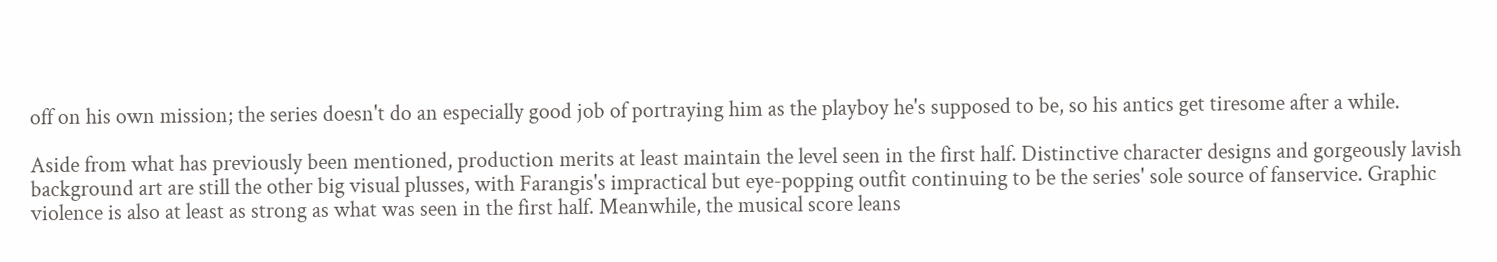off on his own mission; the series doesn't do an especially good job of portraying him as the playboy he's supposed to be, so his antics get tiresome after a while.

Aside from what has previously been mentioned, production merits at least maintain the level seen in the first half. Distinctive character designs and gorgeously lavish background art are still the other big visual plusses, with Farangis's impractical but eye-popping outfit continuing to be the series' sole source of fanservice. Graphic violence is also at least as strong as what was seen in the first half. Meanwhile, the musical score leans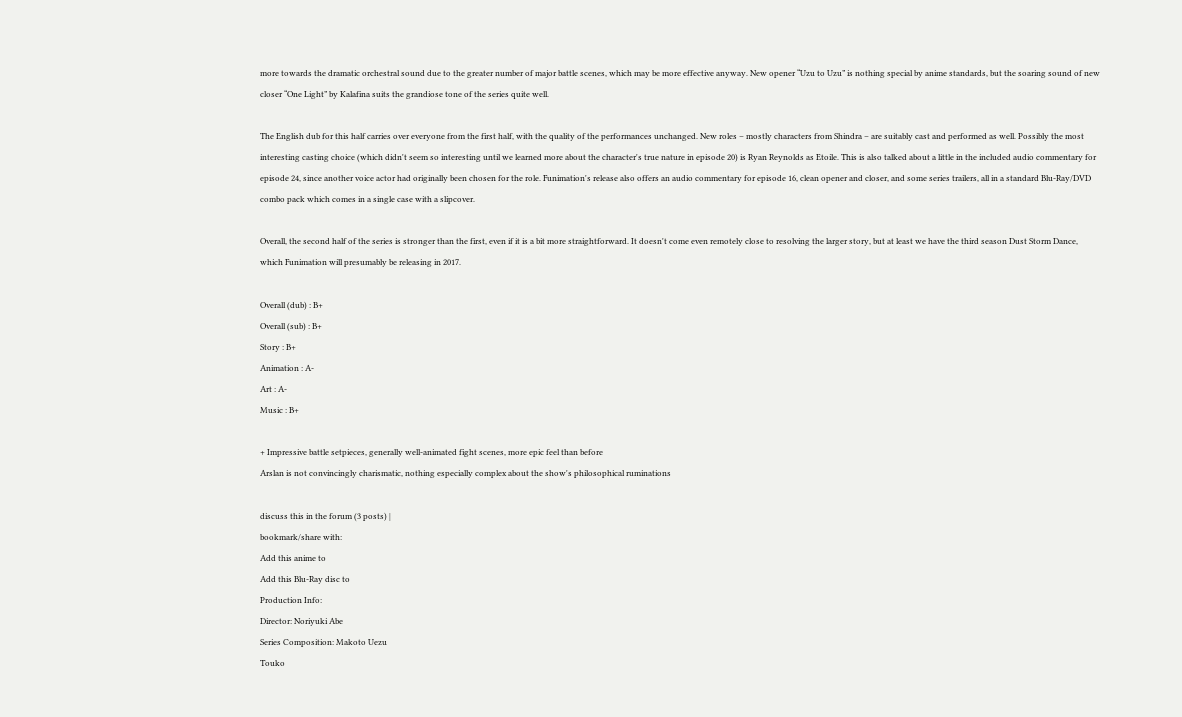more towards the dramatic orchestral sound due to the greater number of major battle scenes, which may be more effective anyway. New opener “Uzu to Uzu” is nothing special by anime standards, but the soaring sound of new closer “One Light” by Kalafina suits the grandiose tone of the series quite well.

The English dub for this half carries over everyone from the first half, with the quality of the performances unchanged. New roles – mostly characters from Shindra – are suitably cast and performed as well. Possibly the most interesting casting choice (which didn't seem so interesting until we learned more about the character's true nature in episode 20) is Ryan Reynolds as Etoile. This is also talked about a little in the included audio commentary for episode 24, since another voice actor had originally been chosen for the role. Funimation's release also offers an audio commentary for episode 16, clean opener and closer, and some series trailers, all in a standard Blu-Ray/DVD combo pack which comes in a single case with a slipcover.

Overall, the second half of the series is stronger than the first, even if it is a bit more straightforward. It doesn't come even remotely close to resolving the larger story, but at least we have the third season Dust Storm Dance, which Funimation will presumably be releasing in 2017.

Overall (dub) : B+
Overall (sub) : B+
Story : B+
Animation : A-
Art : A-
Music : B+

+ Impressive battle setpieces, generally well-animated fight scenes, more epic feel than before
Arslan is not convincingly charismatic, nothing especially complex about the show's philosophical ruminations

discuss this in the forum (3 posts) |
bookmark/share with:
Add this anime to
Add this Blu-Ray disc to
Production Info:
Director: Noriyuki Abe
Series Composition: Makoto Uezu
Touko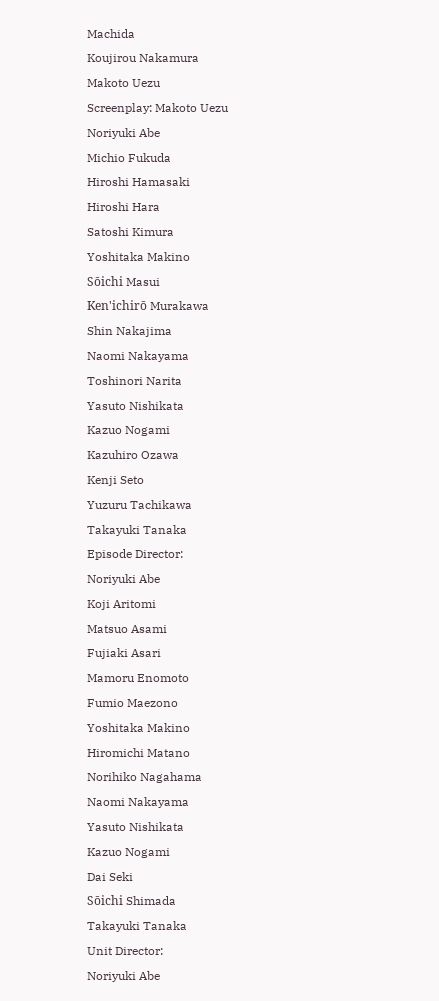Machida
Koujirou Nakamura
Makoto Uezu
Screenplay: Makoto Uezu
Noriyuki Abe
Michio Fukuda
Hiroshi Hamasaki
Hiroshi Hara
Satoshi Kimura
Yoshitaka Makino
Sōichi Masui
Ken'ichirō Murakawa
Shin Nakajima
Naomi Nakayama
Toshinori Narita
Yasuto Nishikata
Kazuo Nogami
Kazuhiro Ozawa
Kenji Seto
Yuzuru Tachikawa
Takayuki Tanaka
Episode Director:
Noriyuki Abe
Koji Aritomi
Matsuo Asami
Fujiaki Asari
Mamoru Enomoto
Fumio Maezono
Yoshitaka Makino
Hiromichi Matano
Norihiko Nagahama
Naomi Nakayama
Yasuto Nishikata
Kazuo Nogami
Dai Seki
Sōichi Shimada
Takayuki Tanaka
Unit Director:
Noriyuki Abe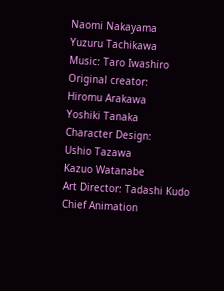Naomi Nakayama
Yuzuru Tachikawa
Music: Taro Iwashiro
Original creator:
Hiromu Arakawa
Yoshiki Tanaka
Character Design:
Ushio Tazawa
Kazuo Watanabe
Art Director: Tadashi Kudo
Chief Animation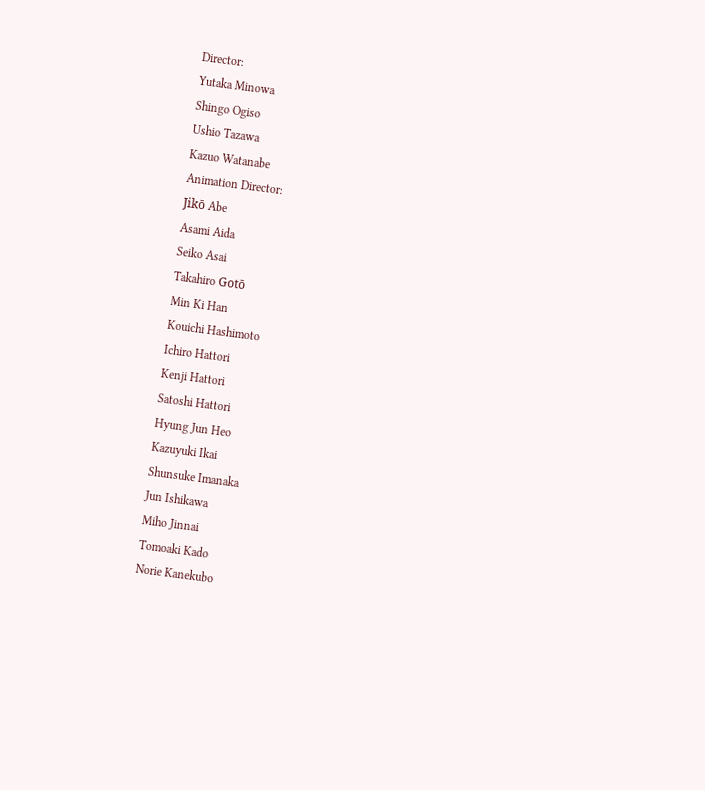Director:
Yutaka Minowa
Shingo Ogiso
Ushio Tazawa
Kazuo Watanabe
Animation Director:
Jikō Abe
Asami Aida
Seiko Asai
Takahiro Gotō
Min Ki Han
Kouichi Hashimoto
Ichiro Hattori
Kenji Hattori
Satoshi Hattori
Hyung Jun Heo
Kazuyuki Ikai
Shunsuke Imanaka
Jun Ishikawa
Miho Jinnai
Tomoaki Kado
Norie Kanekubo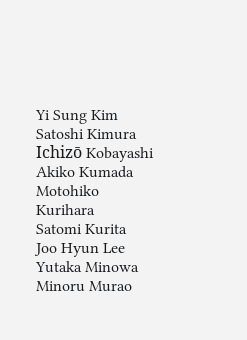Yi Sung Kim
Satoshi Kimura
Ichizō Kobayashi
Akiko Kumada
Motohiko Kurihara
Satomi Kurita
Joo Hyun Lee
Yutaka Minowa
Minoru Murao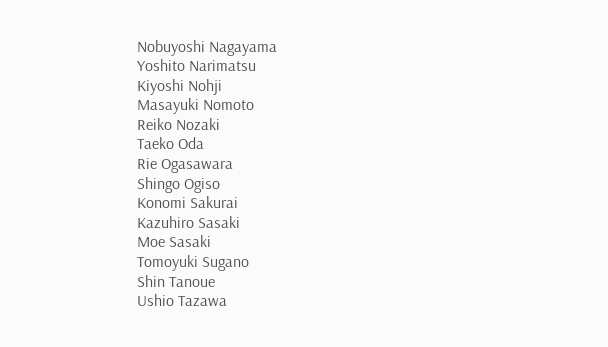Nobuyoshi Nagayama
Yoshito Narimatsu
Kiyoshi Nohji
Masayuki Nomoto
Reiko Nozaki
Taeko Oda
Rie Ogasawara
Shingo Ogiso
Konomi Sakurai
Kazuhiro Sasaki
Moe Sasaki
Tomoyuki Sugano
Shin Tanoue
Ushio Tazawa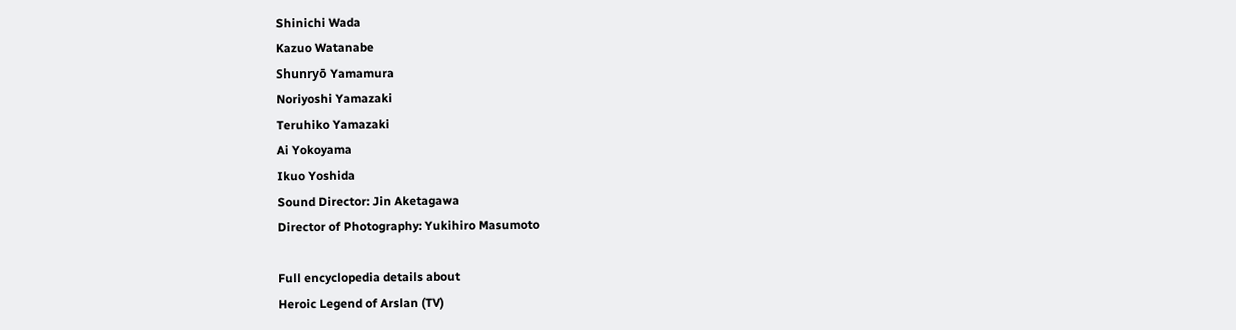Shinichi Wada
Kazuo Watanabe
Shunryō Yamamura
Noriyoshi Yamazaki
Teruhiko Yamazaki
Ai Yokoyama
Ikuo Yoshida
Sound Director: Jin Aketagawa
Director of Photography: Yukihiro Masumoto

Full encyclopedia details about
Heroic Legend of Arslan (TV)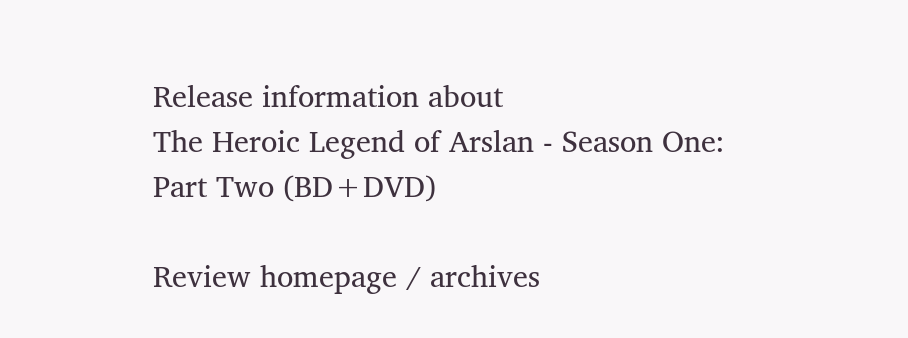Release information about
The Heroic Legend of Arslan - Season One: Part Two (BD+DVD)

Review homepage / archives